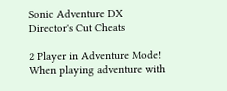Sonic Adventure DX Director's Cut Cheats

2 Player in Adventure Mode!
When playing adventure with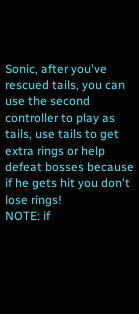Sonic, after you've rescued tails, you can use the second controller to play as tails, use tails to get extra rings or help defeat bosses because if he gets hit you don't lose rings!
NOTE: if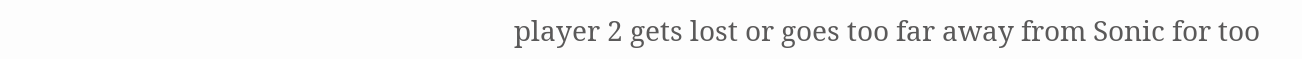player 2 gets lost or goes too far away from Sonic for too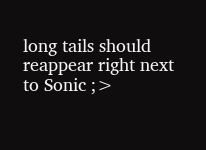long tails should reappear right next to Sonic ;>